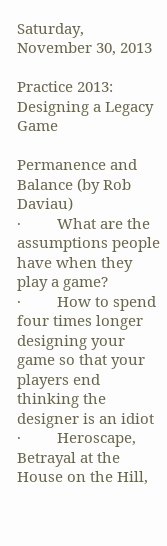Saturday, November 30, 2013

Practice 2013: Designing a Legacy Game

Permanence and Balance (by Rob Daviau)
·         What are the assumptions people have when they play a game?
·         How to spend four times longer designing your game so that your players end thinking the designer is an idiot
·         Heroscape, Betrayal at the House on the Hill,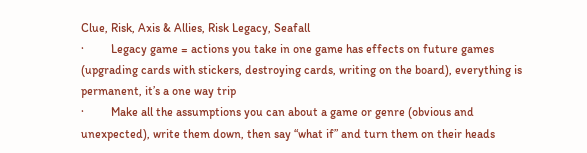Clue, Risk, Axis & Allies, Risk Legacy, Seafall
·         Legacy game = actions you take in one game has effects on future games (upgrading cards with stickers, destroying cards, writing on the board), everything is permanent, it’s a one way trip
·         Make all the assumptions you can about a game or genre (obvious and unexpected), write them down, then say “what if” and turn them on their heads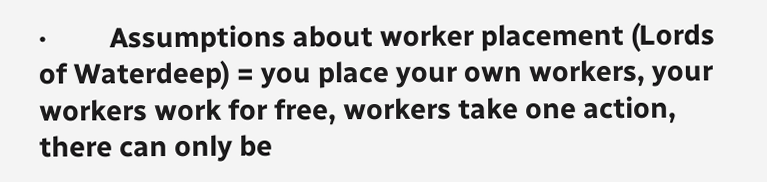·         Assumptions about worker placement (Lords of Waterdeep) = you place your own workers, your workers work for free, workers take one action, there can only be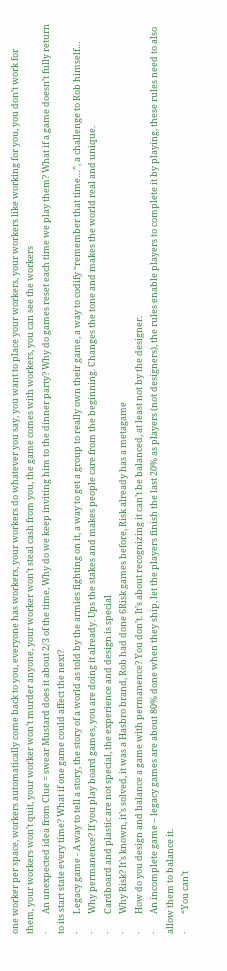one worker per space, workers automatically come back to you, everyone has workers, your workers do whatever you say, you want to place your workers, your workers like working for you, you don’t work for them, your workers won’t quit, your worker won’t murder anyone, your worker won’t steal cash from you, the game comes with workers, you can see the workers
·         An unexpected idea from Clue = swear Mustard does it about 2/3 of the time, Why do we keep inviting him to the dinner party? Why do games reset each time we play them? What if a game doesn’t fully return to its start state every time? What if one game could affect the next?
·         Legacy game - A way to tell a story, the story of a world as told by the armies fighting on it, a way to get a group to really own their game, a way to codify “remember that time…”, a challenge to Rob himself…
·         Why permanence? If you play board games, you are doing it already. Ups the stakes and makes people care from the beginning. Changes the tone and makes the world real and unique.
·         Cardboard and plastic are not special, the experience and design is special
·         Why Risk? It’s known, it’s solved, it was a Hasbro brand, Rob had done 6Risk games before, Risk already has a metagame
·         How do you design and balance a game with permanence? You don’t. It’s about recognizing it can’t be balanced, at least not by the designer.
·         An incomplete game – legacy games are about 80% done when they ship, let the players finish the last 20% as players (not designers), the rules enable players to complete it by playing, these rules need to also allow them to balance it.
·         “You can’t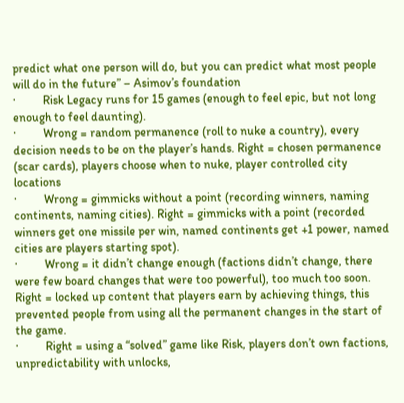predict what one person will do, but you can predict what most people will do in the future” – Asimov’s foundation
·         Risk Legacy runs for 15 games (enough to feel epic, but not long enough to feel daunting).
·         Wrong = random permanence (roll to nuke a country), every decision needs to be on the player’s hands. Right = chosen permanence (scar cards), players choose when to nuke, player controlled city locations
·         Wrong = gimmicks without a point (recording winners, naming continents, naming cities). Right = gimmicks with a point (recorded winners get one missile per win, named continents get +1 power, named cities are players starting spot).
·         Wrong = it didn’t change enough (factions didn’t change, there were few board changes that were too powerful), too much too soon. Right = locked up content that players earn by achieving things, this prevented people from using all the permanent changes in the start of the game.
·         Right = using a “solved” game like Risk, players don’t own factions, unpredictability with unlocks,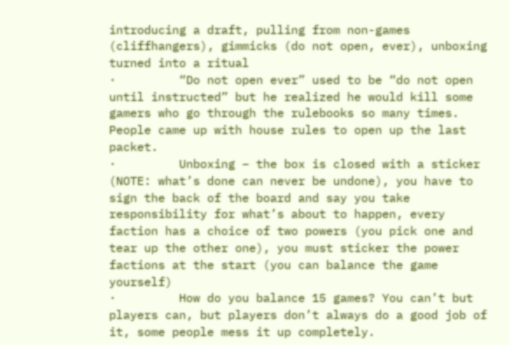introducing a draft, pulling from non-games (cliffhangers), gimmicks (do not open, ever), unboxing turned into a ritual
·         “Do not open ever” used to be “do not open until instructed” but he realized he would kill some gamers who go through the rulebooks so many times. People came up with house rules to open up the last packet.
·         Unboxing – the box is closed with a sticker (NOTE: what’s done can never be undone), you have to sign the back of the board and say you take responsibility for what’s about to happen, every faction has a choice of two powers (you pick one and tear up the other one), you must sticker the power factions at the start (you can balance the game yourself)
·         How do you balance 15 games? You can’t but players can, but players don’t always do a good job of it, some people mess it up completely.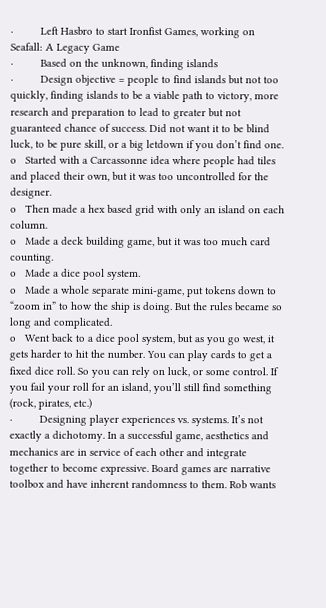·         Left Hasbro to start Ironfist Games, working on Seafall: A Legacy Game
·         Based on the unknown, finding islands
·         Design objective = people to find islands but not too quickly, finding islands to be a viable path to victory, more research and preparation to lead to greater but not guaranteed chance of success. Did not want it to be blind luck, to be pure skill, or a big letdown if you don’t find one.
o   Started with a Carcassonne idea where people had tiles and placed their own, but it was too uncontrolled for the designer.
o   Then made a hex based grid with only an island on each column.
o   Made a deck building game, but it was too much card counting.
o   Made a dice pool system.
o   Made a whole separate mini-game, put tokens down to “zoom in” to how the ship is doing. But the rules became so long and complicated.
o   Went back to a dice pool system, but as you go west, it gets harder to hit the number. You can play cards to get a fixed dice roll. So you can rely on luck, or some control. If you fail your roll for an island, you’ll still find something (rock, pirates, etc.)
·         Designing player experiences vs. systems. It’s not exactly a dichotomy. In a successful game, aesthetics and mechanics are in service of each other and integrate together to become expressive. Board games are narrative toolbox and have inherent randomness to them. Rob wants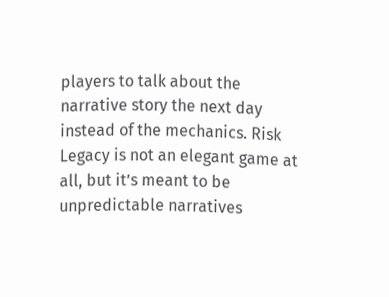players to talk about the narrative story the next day instead of the mechanics. Risk Legacy is not an elegant game at all, but it’s meant to be unpredictable narratives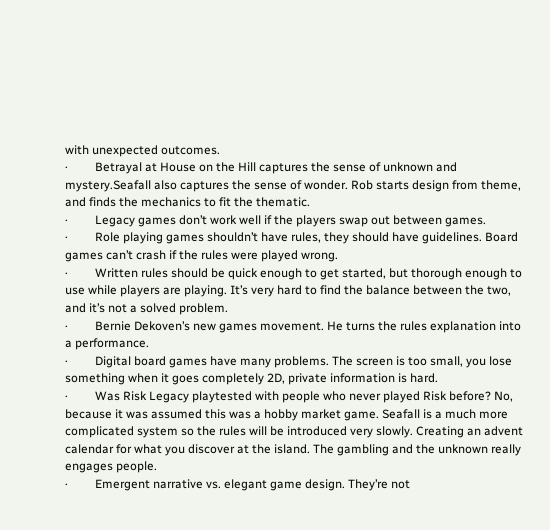with unexpected outcomes.
·         Betrayal at House on the Hill captures the sense of unknown and mystery.Seafall also captures the sense of wonder. Rob starts design from theme, and finds the mechanics to fit the thematic.
·         Legacy games don’t work well if the players swap out between games.
·         Role playing games shouldn’t have rules, they should have guidelines. Board games can’t crash if the rules were played wrong.
·         Written rules should be quick enough to get started, but thorough enough to use while players are playing. It’s very hard to find the balance between the two, and it’s not a solved problem.
·         Bernie Dekoven’s new games movement. He turns the rules explanation into a performance.
·         Digital board games have many problems. The screen is too small, you lose something when it goes completely 2D, private information is hard.
·         Was Risk Legacy playtested with people who never played Risk before? No, because it was assumed this was a hobby market game. Seafall is a much more complicated system so the rules will be introduced very slowly. Creating an advent calendar for what you discover at the island. The gambling and the unknown really engages people.
·         Emergent narrative vs. elegant game design. They’re not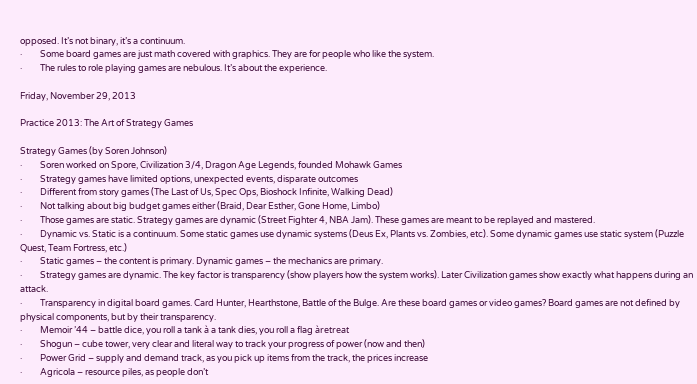opposed. It’s not binary, it’s a continuum.
·         Some board games are just math covered with graphics. They are for people who like the system.
·         The rules to role playing games are nebulous. It’s about the experience.

Friday, November 29, 2013

Practice 2013: The Art of Strategy Games

Strategy Games (by Soren Johnson)
·         Soren worked on Spore, Civilization 3/4, Dragon Age Legends, founded Mohawk Games
·         Strategy games have limited options, unexpected events, disparate outcomes
·         Different from story games (The Last of Us, Spec Ops, Bioshock Infinite, Walking Dead)
·         Not talking about big budget games either (Braid, Dear Esther, Gone Home, Limbo)
·         Those games are static. Strategy games are dynamic (Street Fighter 4, NBA Jam). These games are meant to be replayed and mastered.
·         Dynamic vs. Static is a continuum. Some static games use dynamic systems (Deus Ex, Plants vs. Zombies, etc). Some dynamic games use static system (Puzzle Quest, Team Fortress, etc.)
·         Static games – the content is primary. Dynamic games – the mechanics are primary.
·         Strategy games are dynamic. The key factor is transparency (show players how the system works). Later Civilization games show exactly what happens during an attack.
·         Transparency in digital board games. Card Hunter, Hearthstone, Battle of the Bulge. Are these board games or video games? Board games are not defined by physical components, but by their transparency.
·         Memoir ’44 – battle dice, you roll a tank à a tank dies, you roll a flag àretreat
·         Shogun – cube tower, very clear and literal way to track your progress of power (now and then)
·         Power Grid – supply and demand track, as you pick up items from the track, the prices increase
·         Agricola – resource piles, as people don’t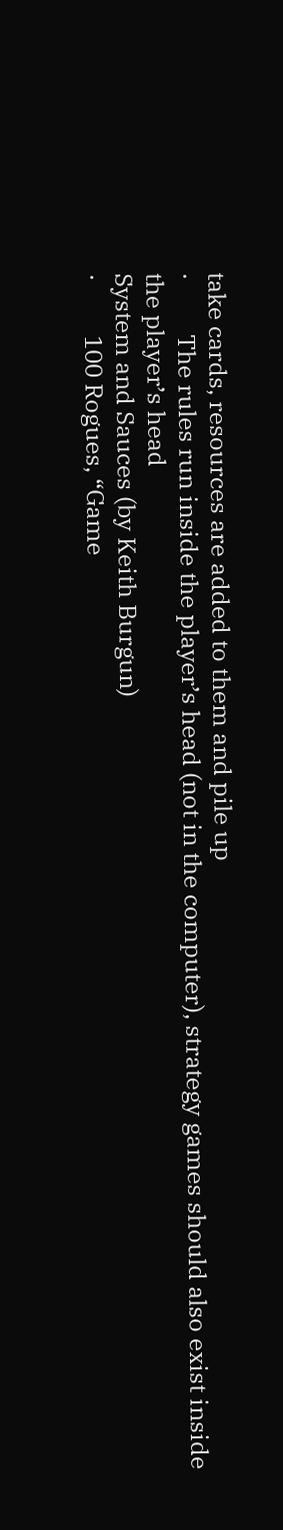take cards, resources are added to them and pile up
·         The rules run inside the player’s head (not in the computer), strategy games should also exist inside the player’s head
System and Sauces (by Keith Burgun)
·         100 Rogues, “Game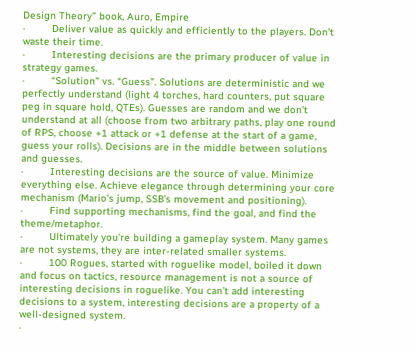Design Theory” book, Auro, Empire
·         Deliver value as quickly and efficiently to the players. Don’t waste their time.
·         Interesting decisions are the primary producer of value in strategy games.
·         “Solution” vs. “Guess”. Solutions are deterministic and we perfectly understand (light 4 torches, hard counters, put square peg in square hold, QTEs). Guesses are random and we don’t understand at all (choose from two arbitrary paths, play one round of RPS, choose +1 attack or +1 defense at the start of a game, guess your rolls). Decisions are in the middle between solutions and guesses.
·         Interesting decisions are the source of value. Minimize everything else. Achieve elegance through determining your core mechanism (Mario’s jump, SSB’s movement and positioning).
·         Find supporting mechanisms, find the goal, and find the theme/metaphor.
·         Ultimately you’re building a gameplay system. Many games are not systems, they are inter-related smaller systems.
·         100 Rogues, started with roguelike model, boiled it down and focus on tactics, resource management is not a source of interesting decisions in roguelike. You can’t add interesting decisions to a system, interesting decisions are a property of a well-designed system.
·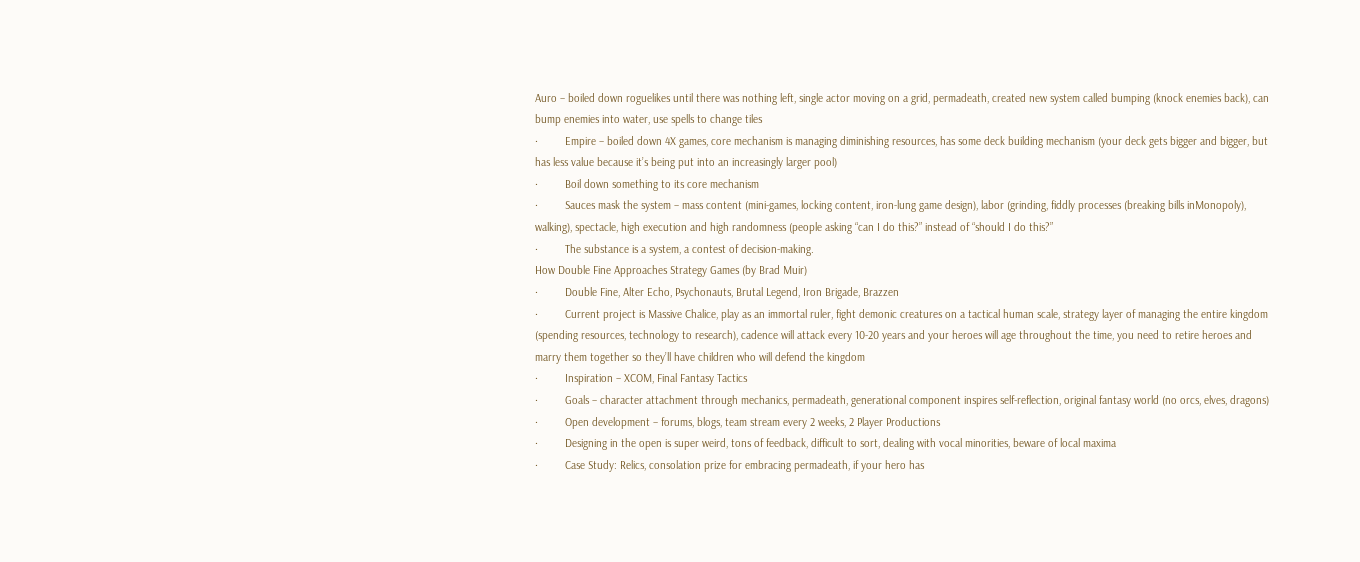Auro – boiled down roguelikes until there was nothing left, single actor moving on a grid, permadeath, created new system called bumping (knock enemies back), can bump enemies into water, use spells to change tiles
·         Empire – boiled down 4X games, core mechanism is managing diminishing resources, has some deck building mechanism (your deck gets bigger and bigger, but has less value because it’s being put into an increasingly larger pool)
·         Boil down something to its core mechanism
·         Sauces mask the system – mass content (mini-games, locking content, iron-lung game design), labor (grinding, fiddly processes (breaking bills inMonopoly), walking), spectacle, high execution and high randomness (people asking “can I do this?” instead of “should I do this?”
·         The substance is a system, a contest of decision-making.
How Double Fine Approaches Strategy Games (by Brad Muir)
·         Double Fine, Alter Echo, Psychonauts, Brutal Legend, Iron Brigade, Brazzen
·         Current project is Massive Chalice, play as an immortal ruler, fight demonic creatures on a tactical human scale, strategy layer of managing the entire kingdom (spending resources, technology to research), cadence will attack every 10-20 years and your heroes will age throughout the time, you need to retire heroes and marry them together so they’ll have children who will defend the kingdom
·         Inspiration – XCOM, Final Fantasy Tactics
·         Goals – character attachment through mechanics, permadeath, generational component inspires self-reflection, original fantasy world (no orcs, elves, dragons)
·         Open development – forums, blogs, team stream every 2 weeks, 2 Player Productions
·         Designing in the open is super weird, tons of feedback, difficult to sort, dealing with vocal minorities, beware of local maxima
·         Case Study: Relics, consolation prize for embracing permadeath, if your hero has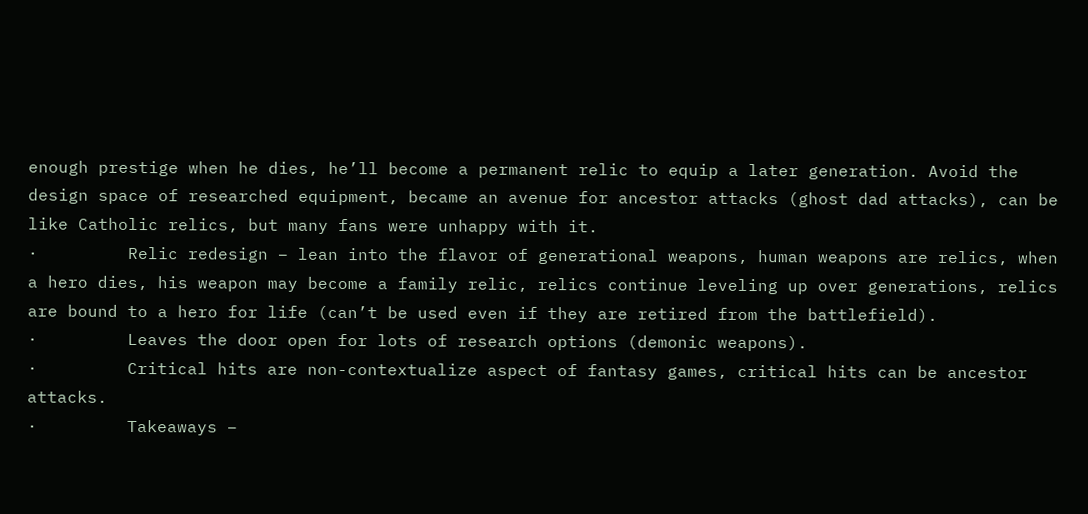enough prestige when he dies, he’ll become a permanent relic to equip a later generation. Avoid the design space of researched equipment, became an avenue for ancestor attacks (ghost dad attacks), can be like Catholic relics, but many fans were unhappy with it.
·         Relic redesign – lean into the flavor of generational weapons, human weapons are relics, when a hero dies, his weapon may become a family relic, relics continue leveling up over generations, relics are bound to a hero for life (can’t be used even if they are retired from the battlefield).
·         Leaves the door open for lots of research options (demonic weapons).
·         Critical hits are non-contextualize aspect of fantasy games, critical hits can be ancestor attacks.
·         Takeaways –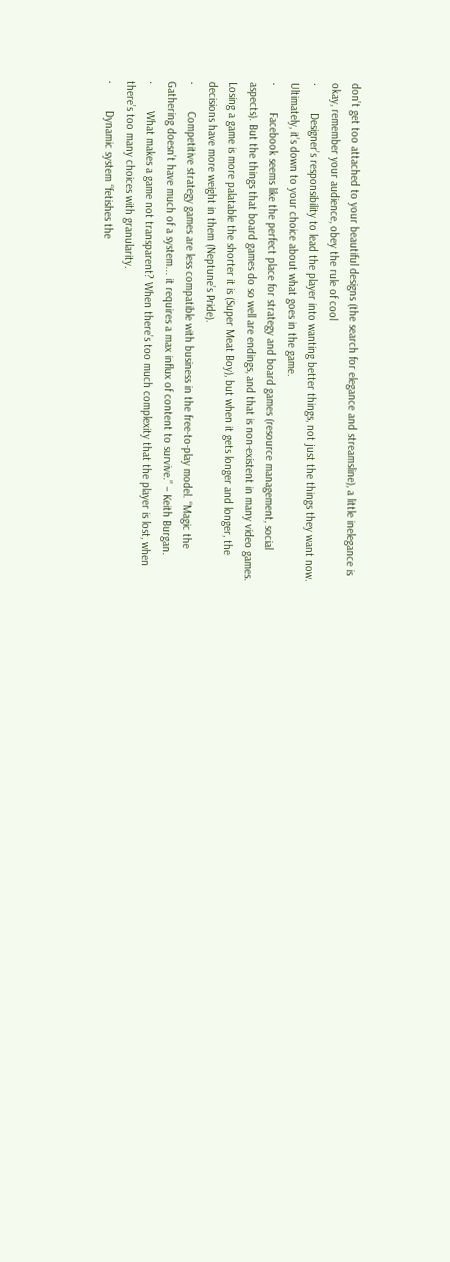don’t get too attached to your beautiful designs (the search for elegance and streamsline), a little inelegance is okay, remember your audience, obey the rule of cool
·         Designer’s responsibility to lead the player into wanting better things, not just the things they want now. Ultimately, it’s down to your choice about what goes in the game.
·         Facebook seems like the perfect place for strategy and board games (resource management, social aspects). But the things that board games do so well are endings, and that is non-existent in many video games. Losing a game is more palatable the shorter it is (Super Meat Boy), but when it gets longer and longer, the decisions have more weight in them (Neptune’s Pride).
·         Competitive strategy games are less compatible with business in the free-to-play model. “Magic the Gathering doesn’t have much of a system... it requires a max influx of content to survive.” – Keith Burgan.
·         What makes a game not transparent? When there’s too much complexity that the player is lost, when there’s too many choices with granularity.
·         Dynamic system “fetishes the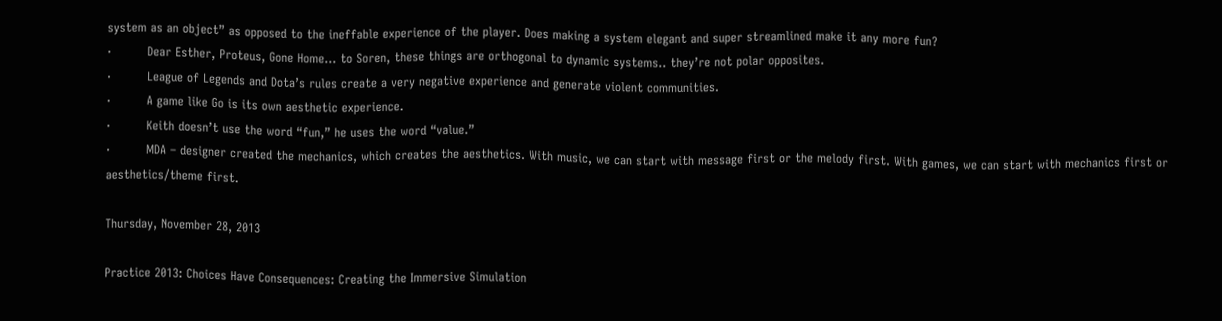system as an object” as opposed to the ineffable experience of the player. Does making a system elegant and super streamlined make it any more fun?
·         Dear Esther, Proteus, Gone Home… to Soren, these things are orthogonal to dynamic systems.. they’re not polar opposites.
·         League of Legends and Dota’s rules create a very negative experience and generate violent communities.
·         A game like Go is its own aesthetic experience.
·         Keith doesn’t use the word “fun,” he uses the word “value.”
·         MDA – designer created the mechanics, which creates the aesthetics. With music, we can start with message first or the melody first. With games, we can start with mechanics first or aesthetics/theme first.

Thursday, November 28, 2013

Practice 2013: Choices Have Consequences: Creating the Immersive Simulation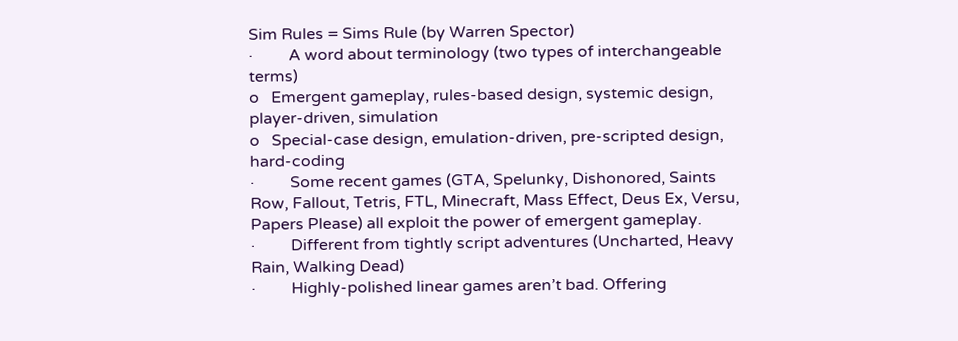Sim Rules = Sims Rule (by Warren Spector)
·         A word about terminology (two types of interchangeable terms)
o   Emergent gameplay, rules-based design, systemic design, player-driven, simulation
o   Special-case design, emulation-driven, pre-scripted design, hard-coding
·         Some recent games (GTA, Spelunky, Dishonored, Saints Row, Fallout, Tetris, FTL, Minecraft, Mass Effect, Deus Ex, Versu, Papers Please) all exploit the power of emergent gameplay.
·         Different from tightly script adventures (Uncharted, Heavy Rain, Walking Dead)
·         Highly-polished linear games aren’t bad. Offering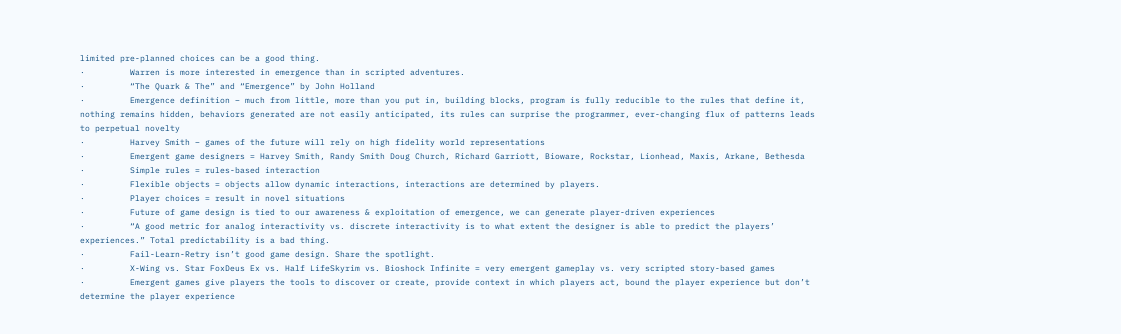limited pre-planned choices can be a good thing.
·         Warren is more interested in emergence than in scripted adventures.
·         “The Quark & The” and “Emergence” by John Holland
·         Emergence definition – much from little, more than you put in, building blocks, program is fully reducible to the rules that define it, nothing remains hidden, behaviors generated are not easily anticipated, its rules can surprise the programmer, ever-changing flux of patterns leads to perpetual novelty
·         Harvey Smith – games of the future will rely on high fidelity world representations
·         Emergent game designers = Harvey Smith, Randy Smith Doug Church, Richard Garriott, Bioware, Rockstar, Lionhead, Maxis, Arkane, Bethesda
·         Simple rules = rules-based interaction
·         Flexible objects = objects allow dynamic interactions, interactions are determined by players.
·         Player choices = result in novel situations
·         Future of game design is tied to our awareness & exploitation of emergence, we can generate player-driven experiences
·         “A good metric for analog interactivity vs. discrete interactivity is to what extent the designer is able to predict the players’ experiences.” Total predictability is a bad thing.
·         Fail-Learn-Retry isn’t good game design. Share the spotlight.
·         X-Wing vs. Star FoxDeus Ex vs. Half LifeSkyrim vs. Bioshock Infinite = very emergent gameplay vs. very scripted story-based games
·         Emergent games give players the tools to discover or create, provide context in which players act, bound the player experience but don’t determine the player experience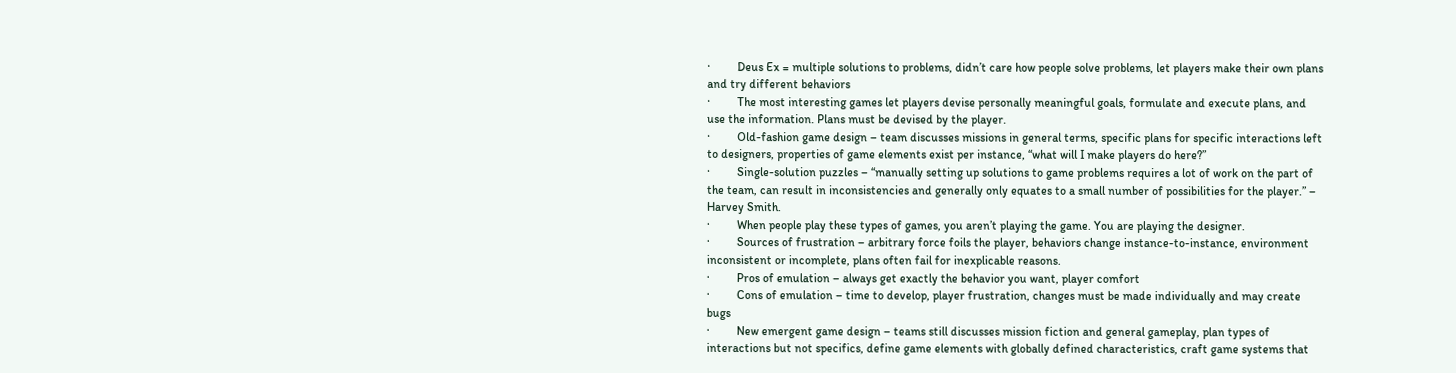·         Deus Ex = multiple solutions to problems, didn’t care how people solve problems, let players make their own plans and try different behaviors
·         The most interesting games let players devise personally meaningful goals, formulate and execute plans, and use the information. Plans must be devised by the player.
·         Old-fashion game design – team discusses missions in general terms, specific plans for specific interactions left to designers, properties of game elements exist per instance, “what will I make players do here?”
·         Single-solution puzzles – “manually setting up solutions to game problems requires a lot of work on the part of the team, can result in inconsistencies and generally only equates to a small number of possibilities for the player.” – Harvey Smith.
·         When people play these types of games, you aren’t playing the game. You are playing the designer.
·         Sources of frustration – arbitrary force foils the player, behaviors change instance-to-instance, environment inconsistent or incomplete, plans often fail for inexplicable reasons.
·         Pros of emulation – always get exactly the behavior you want, player comfort
·         Cons of emulation – time to develop, player frustration, changes must be made individually and may create bugs
·         New emergent game design – teams still discusses mission fiction and general gameplay, plan types of interactions but not specifics, define game elements with globally defined characteristics, craft game systems that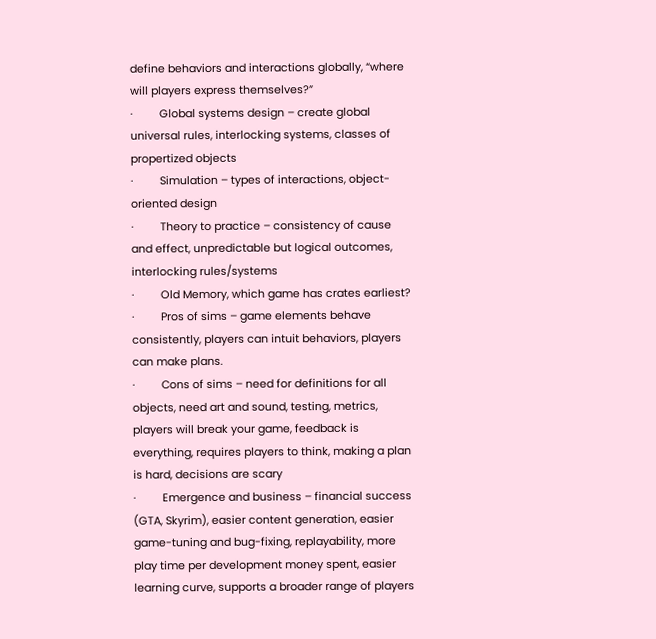define behaviors and interactions globally, “where will players express themselves?”
·         Global systems design – create global universal rules, interlocking systems, classes of propertized objects
·         Simulation – types of interactions, object-oriented design
·         Theory to practice – consistency of cause and effect, unpredictable but logical outcomes, interlocking rules/systems
·         Old Memory, which game has crates earliest?
·         Pros of sims – game elements behave consistently, players can intuit behaviors, players can make plans.
·         Cons of sims – need for definitions for all objects, need art and sound, testing, metrics, players will break your game, feedback is everything, requires players to think, making a plan is hard, decisions are scary
·         Emergence and business – financial success (GTA, Skyrim), easier content generation, easier game-tuning and bug-fixing, replayability, more play time per development money spent, easier learning curve, supports a broader range of players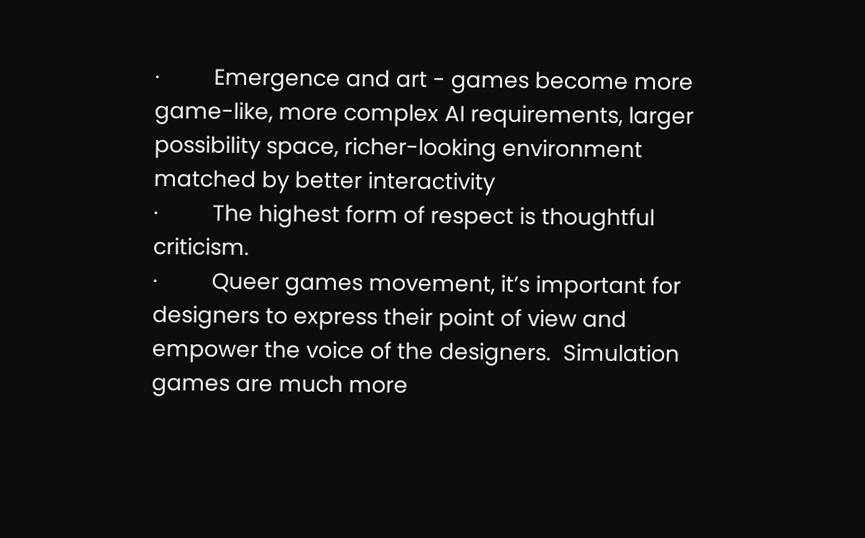·         Emergence and art - games become more game-like, more complex AI requirements, larger possibility space, richer-looking environment matched by better interactivity
·         The highest form of respect is thoughtful criticism.
·         Queer games movement, it’s important for designers to express their point of view and empower the voice of the designers.  Simulation games are much more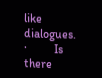like dialogues.
·         Is there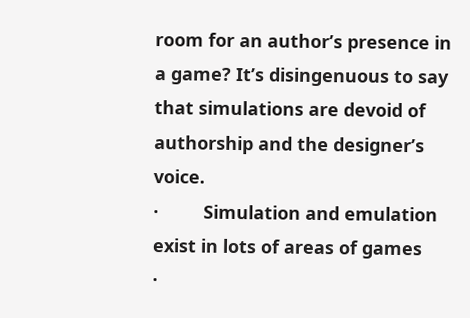room for an author’s presence in a game? It’s disingenuous to say that simulations are devoid of authorship and the designer’s voice.
·         Simulation and emulation exist in lots of areas of games
·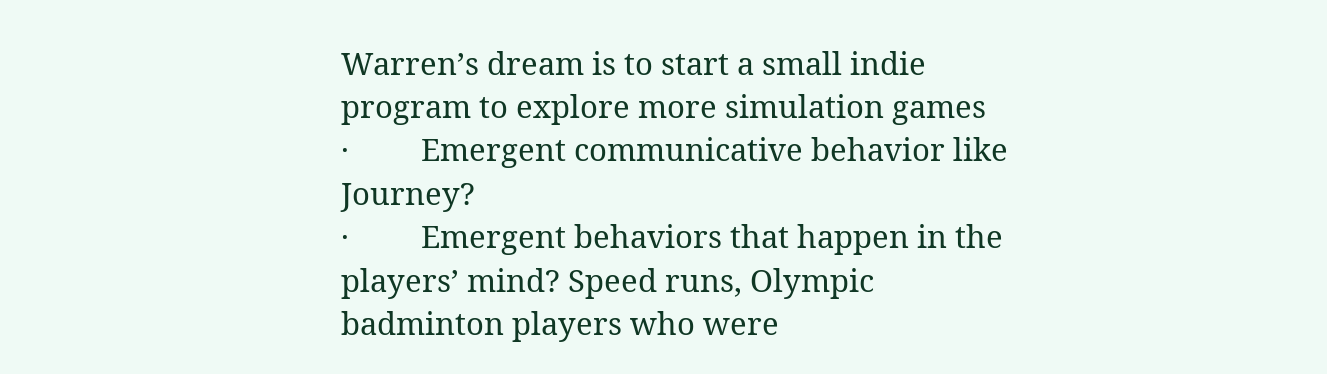Warren’s dream is to start a small indie program to explore more simulation games
·         Emergent communicative behavior like Journey?
·         Emergent behaviors that happen in the players’ mind? Speed runs, Olympic badminton players who were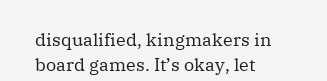disqualified, kingmakers in board games. It’s okay, let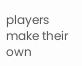players make their own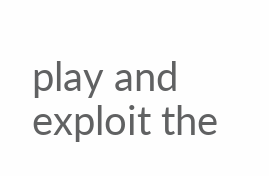play and exploit the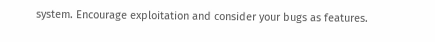system. Encourage exploitation and consider your bugs as features.